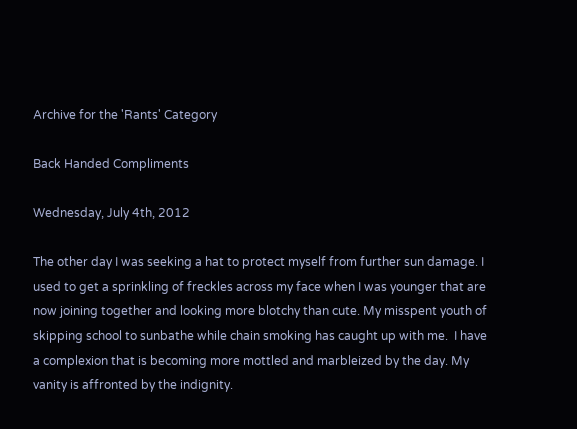Archive for the 'Rants' Category

Back Handed Compliments

Wednesday, July 4th, 2012

The other day I was seeking a hat to protect myself from further sun damage. I used to get a sprinkling of freckles across my face when I was younger that are now joining together and looking more blotchy than cute. My misspent youth of skipping school to sunbathe while chain smoking has caught up with me.  I have a complexion that is becoming more mottled and marbleized by the day. My vanity is affronted by the indignity.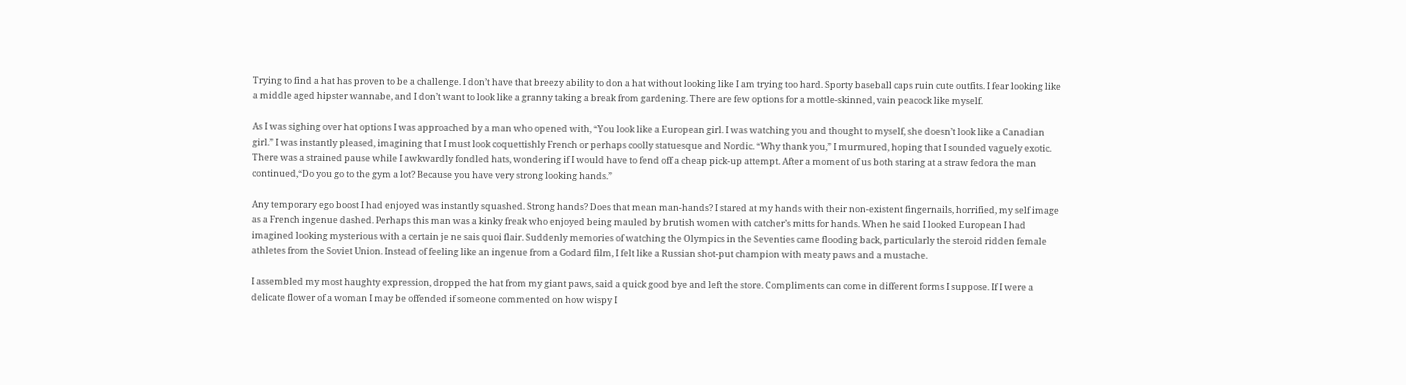Trying to find a hat has proven to be a challenge. I don’t have that breezy ability to don a hat without looking like I am trying too hard. Sporty baseball caps ruin cute outfits. I fear looking like a middle aged hipster wannabe, and I don’t want to look like a granny taking a break from gardening. There are few options for a mottle-skinned, vain peacock like myself.

As I was sighing over hat options I was approached by a man who opened with, “You look like a European girl. I was watching you and thought to myself, she doesn’t look like a Canadian girl.” I was instantly pleased, imagining that I must look coquettishly French or perhaps coolly statuesque and Nordic. “Why thank you,” I murmured, hoping that I sounded vaguely exotic. There was a strained pause while I awkwardly fondled hats, wondering if I would have to fend off a cheap pick-up attempt. After a moment of us both staring at a straw fedora the man continued,“Do you go to the gym a lot? Because you have very strong looking hands.”

Any temporary ego boost I had enjoyed was instantly squashed. Strong hands? Does that mean man-hands? I stared at my hands with their non-existent fingernails, horrified, my self image as a French ingenue dashed. Perhaps this man was a kinky freak who enjoyed being mauled by brutish women with catcher’s mitts for hands. When he said I looked European I had imagined looking mysterious with a certain je ne sais quoi flair. Suddenly memories of watching the Olympics in the Seventies came flooding back, particularly the steroid ridden female athletes from the Soviet Union. Instead of feeling like an ingenue from a Godard film, I felt like a Russian shot-put champion with meaty paws and a mustache.

I assembled my most haughty expression, dropped the hat from my giant paws, said a quick good bye and left the store. Compliments can come in different forms I suppose. If I were a delicate flower of a woman I may be offended if someone commented on how wispy I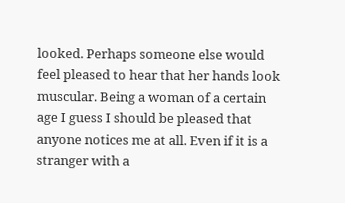looked. Perhaps someone else would feel pleased to hear that her hands look muscular. Being a woman of a certain age I guess I should be pleased that anyone notices me at all. Even if it is a stranger with a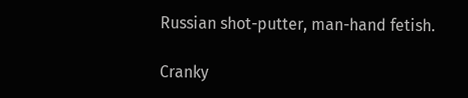Russian shot-putter, man-hand fetish.

Cranky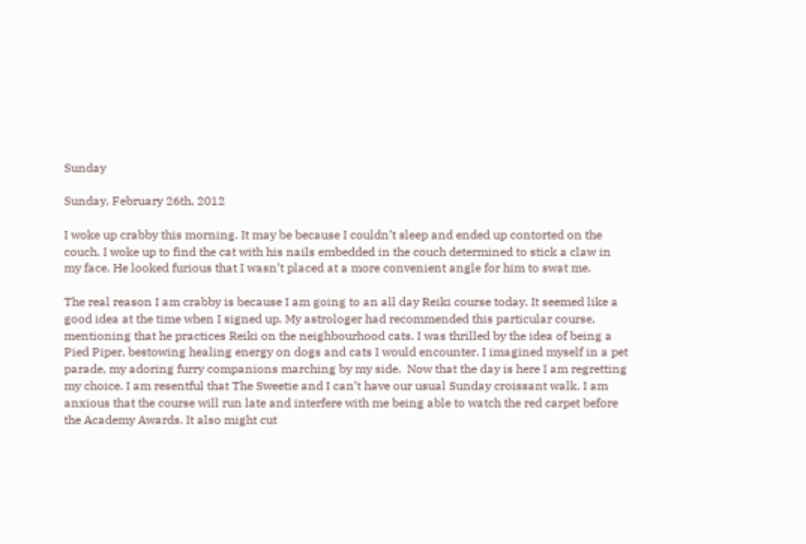Sunday

Sunday, February 26th, 2012

I woke up crabby this morning. It may be because I couldn’t sleep and ended up contorted on the couch. I woke up to find the cat with his nails embedded in the couch determined to stick a claw in my face. He looked furious that I wasn’t placed at a more convenient angle for him to swat me.

The real reason I am crabby is because I am going to an all day Reiki course today. It seemed like a good idea at the time when I signed up. My astrologer had recommended this particular course, mentioning that he practices Reiki on the neighbourhood cats. I was thrilled by the idea of being a Pied Piper, bestowing healing energy on dogs and cats I would encounter. I imagined myself in a pet parade, my adoring furry companions marching by my side.  Now that the day is here I am regretting my choice. I am resentful that The Sweetie and I can’t have our usual Sunday croissant walk. I am anxious that the course will run late and interfere with me being able to watch the red carpet before the Academy Awards. It also might cut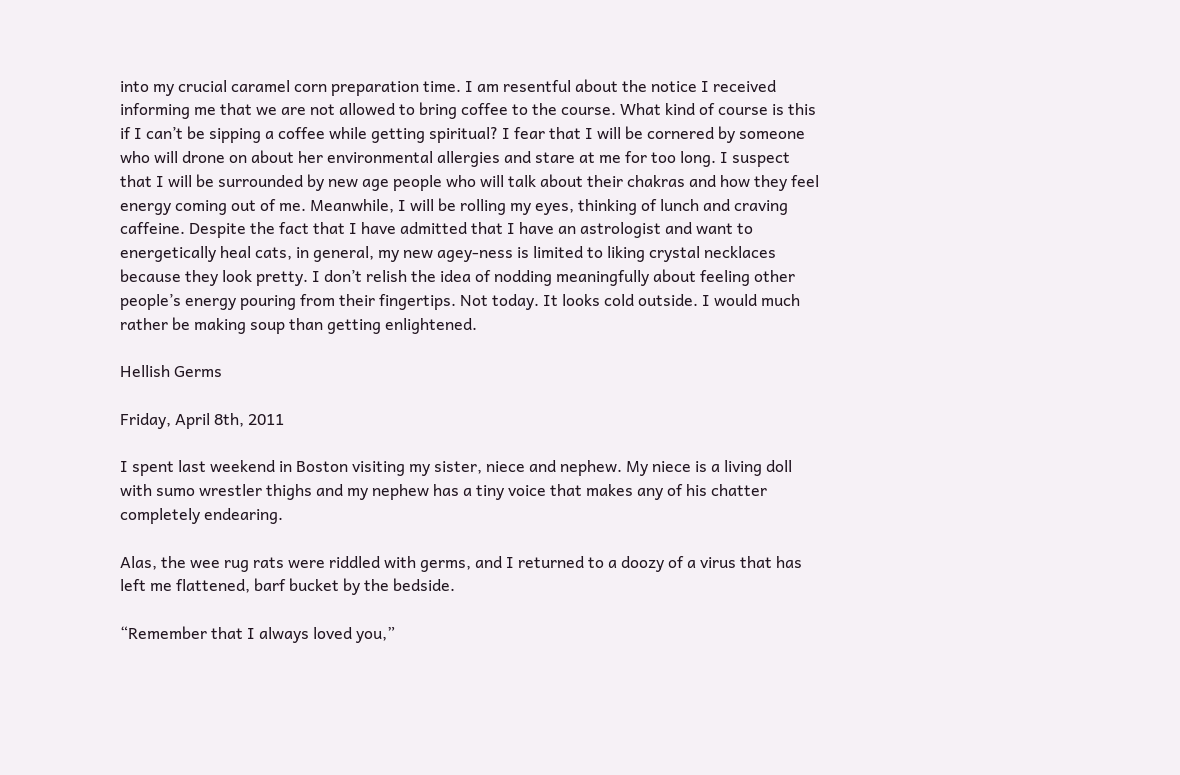into my crucial caramel corn preparation time. I am resentful about the notice I received informing me that we are not allowed to bring coffee to the course. What kind of course is this if I can’t be sipping a coffee while getting spiritual? I fear that I will be cornered by someone who will drone on about her environmental allergies and stare at me for too long. I suspect that I will be surrounded by new age people who will talk about their chakras and how they feel energy coming out of me. Meanwhile, I will be rolling my eyes, thinking of lunch and craving caffeine. Despite the fact that I have admitted that I have an astrologist and want to energetically heal cats, in general, my new agey-ness is limited to liking crystal necklaces because they look pretty. I don’t relish the idea of nodding meaningfully about feeling other people’s energy pouring from their fingertips. Not today. It looks cold outside. I would much rather be making soup than getting enlightened.

Hellish Germs

Friday, April 8th, 2011

I spent last weekend in Boston visiting my sister, niece and nephew. My niece is a living doll with sumo wrestler thighs and my nephew has a tiny voice that makes any of his chatter completely endearing.

Alas, the wee rug rats were riddled with germs, and I returned to a doozy of a virus that has left me flattened, barf bucket by the bedside.

“Remember that I always loved you,”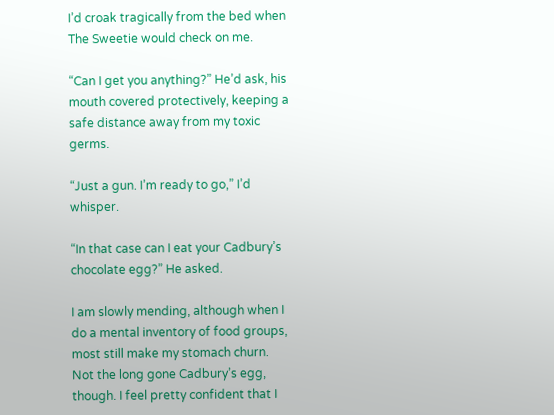I’d croak tragically from the bed when The Sweetie would check on me.

“Can I get you anything?” He’d ask, his mouth covered protectively, keeping a safe distance away from my toxic germs.

“Just a gun. I’m ready to go,” I’d whisper.

“In that case can I eat your Cadbury’s chocolate egg?” He asked.

I am slowly mending, although when I do a mental inventory of food groups, most still make my stomach churn. Not the long gone Cadbury’s egg, though. I feel pretty confident that I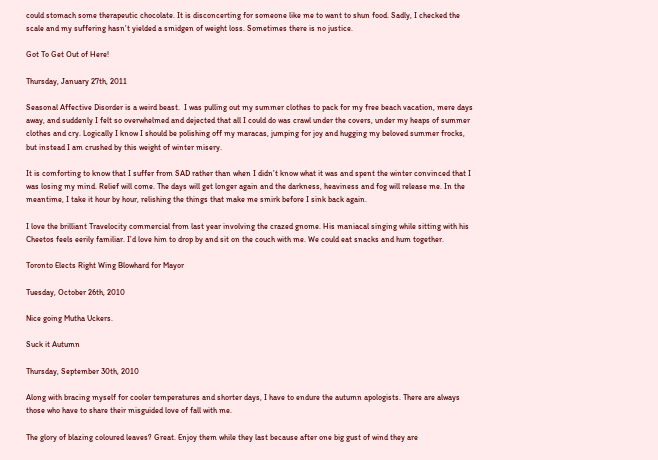could stomach some therapeutic chocolate. It is disconcerting for someone like me to want to shun food. Sadly, I checked the scale and my suffering hasn’t yielded a smidgen of weight loss. Sometimes there is no justice.

Got To Get Out of Here!

Thursday, January 27th, 2011

Seasonal Affective Disorder is a weird beast.  I was pulling out my summer clothes to pack for my free beach vacation, mere days away, and suddenly I felt so overwhelmed and dejected that all I could do was crawl under the covers, under my heaps of summer clothes and cry. Logically I know I should be polishing off my maracas, jumping for joy and hugging my beloved summer frocks, but instead I am crushed by this weight of winter misery.

It is comforting to know that I suffer from SAD rather than when I didn’t know what it was and spent the winter convinced that I was losing my mind. Relief will come. The days will get longer again and the darkness, heaviness and fog will release me. In the meantime, I take it hour by hour, relishing the things that make me smirk before I sink back again.

I love the brilliant Travelocity commercial from last year involving the crazed gnome. His maniacal singing while sitting with his Cheetos feels eerily familiar. I’d love him to drop by and sit on the couch with me. We could eat snacks and hum together.

Toronto Elects Right Wing Blowhard for Mayor

Tuesday, October 26th, 2010

Nice going Mutha Uckers.

Suck it Autumn

Thursday, September 30th, 2010

Along with bracing myself for cooler temperatures and shorter days, I have to endure the autumn apologists. There are always those who have to share their misguided love of fall with me.

The glory of blazing coloured leaves? Great. Enjoy them while they last because after one big gust of wind they are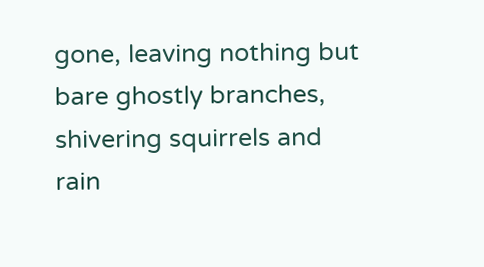gone, leaving nothing but bare ghostly branches, shivering squirrels and rain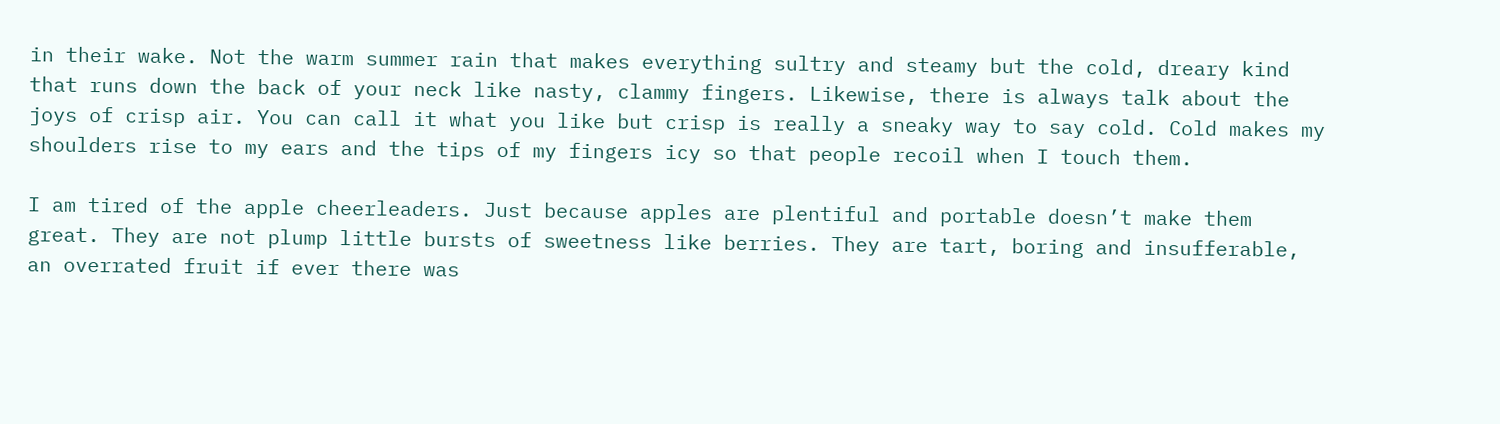in their wake. Not the warm summer rain that makes everything sultry and steamy but the cold, dreary kind that runs down the back of your neck like nasty, clammy fingers. Likewise, there is always talk about the joys of crisp air. You can call it what you like but crisp is really a sneaky way to say cold. Cold makes my shoulders rise to my ears and the tips of my fingers icy so that people recoil when I touch them.

I am tired of the apple cheerleaders. Just because apples are plentiful and portable doesn’t make them great. They are not plump little bursts of sweetness like berries. They are tart, boring and insufferable, an overrated fruit if ever there was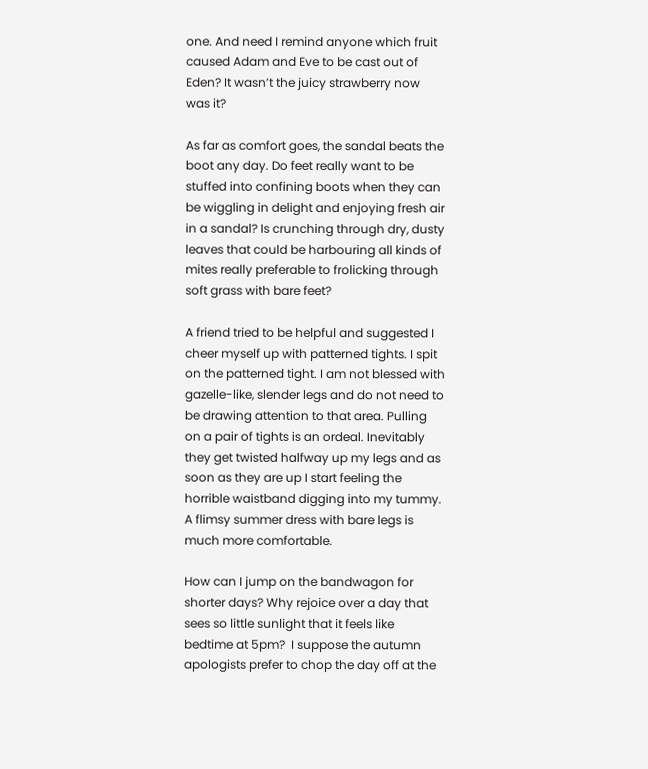one. And need I remind anyone which fruit caused Adam and Eve to be cast out of Eden? It wasn’t the juicy strawberry now was it?

As far as comfort goes, the sandal beats the boot any day. Do feet really want to be stuffed into confining boots when they can be wiggling in delight and enjoying fresh air in a sandal? Is crunching through dry, dusty leaves that could be harbouring all kinds of mites really preferable to frolicking through soft grass with bare feet?

A friend tried to be helpful and suggested I cheer myself up with patterned tights. I spit on the patterned tight. I am not blessed with gazelle-like, slender legs and do not need to be drawing attention to that area. Pulling on a pair of tights is an ordeal. Inevitably they get twisted halfway up my legs and as soon as they are up I start feeling the horrible waistband digging into my tummy. A flimsy summer dress with bare legs is much more comfortable.

How can I jump on the bandwagon for shorter days? Why rejoice over a day that sees so little sunlight that it feels like bedtime at 5pm?  I suppose the autumn apologists prefer to chop the day off at the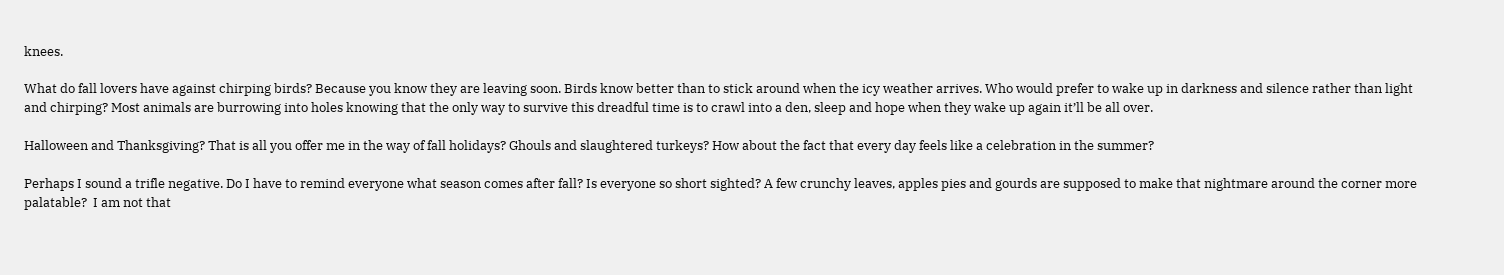knees.

What do fall lovers have against chirping birds? Because you know they are leaving soon. Birds know better than to stick around when the icy weather arrives. Who would prefer to wake up in darkness and silence rather than light and chirping? Most animals are burrowing into holes knowing that the only way to survive this dreadful time is to crawl into a den, sleep and hope when they wake up again it’ll be all over.

Halloween and Thanksgiving? That is all you offer me in the way of fall holidays? Ghouls and slaughtered turkeys? How about the fact that every day feels like a celebration in the summer?

Perhaps I sound a trifle negative. Do I have to remind everyone what season comes after fall? Is everyone so short sighted? A few crunchy leaves, apples pies and gourds are supposed to make that nightmare around the corner more palatable?  I am not that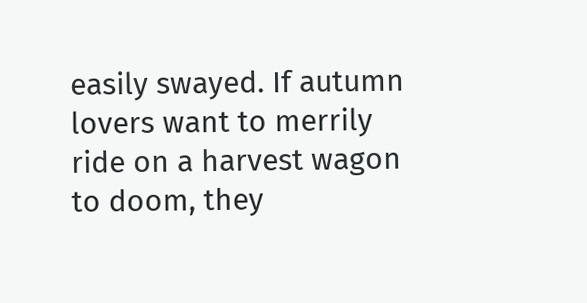easily swayed. If autumn lovers want to merrily ride on a harvest wagon to doom, they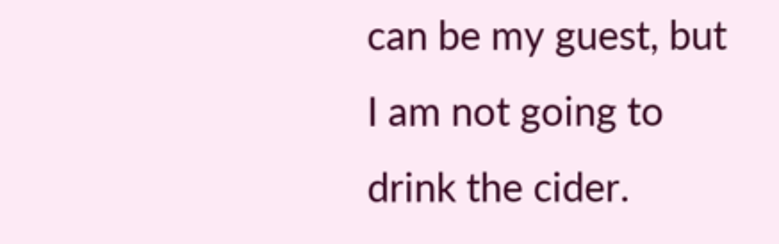can be my guest, but I am not going to drink the cider.